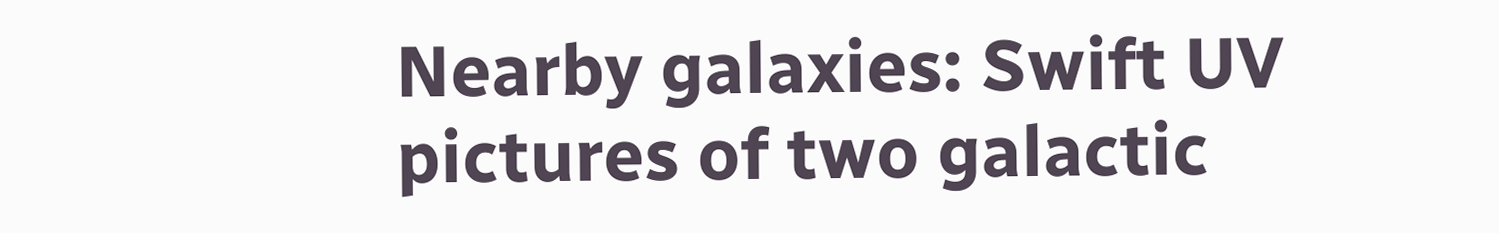Nearby galaxies: Swift UV pictures of two galactic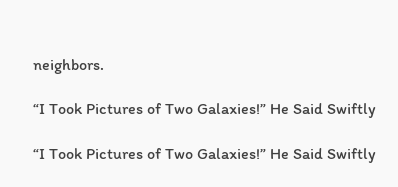neighbors.

“I Took Pictures of Two Galaxies!” He Said Swiftly

“I Took Pictures of Two Galaxies!” He Said Swiftly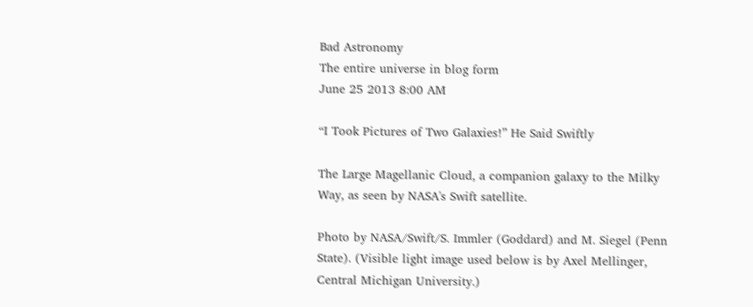Bad Astronomy
The entire universe in blog form
June 25 2013 8:00 AM

“I Took Pictures of Two Galaxies!” He Said Swiftly

The Large Magellanic Cloud, a companion galaxy to the Milky Way, as seen by NASA's Swift satellite.

Photo by NASA/Swift/S. Immler (Goddard) and M. Siegel (Penn State). (Visible light image used below is by Axel Mellinger, Central Michigan University.)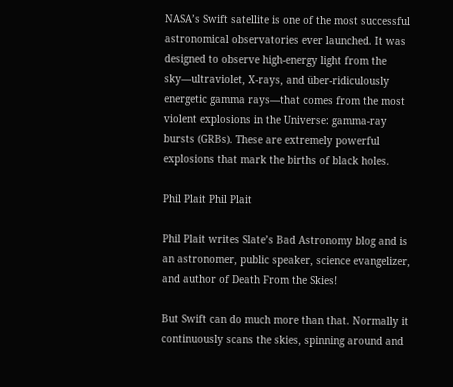NASA’s Swift satellite is one of the most successful astronomical observatories ever launched. It was designed to observe high-energy light from the sky—ultraviolet, X-rays, and über-ridiculously energetic gamma rays—that comes from the most violent explosions in the Universe: gamma-ray bursts (GRBs). These are extremely powerful explosions that mark the births of black holes.

Phil Plait Phil Plait

Phil Plait writes Slate’s Bad Astronomy blog and is an astronomer, public speaker, science evangelizer, and author of Death From the Skies!

But Swift can do much more than that. Normally it continuously scans the skies, spinning around and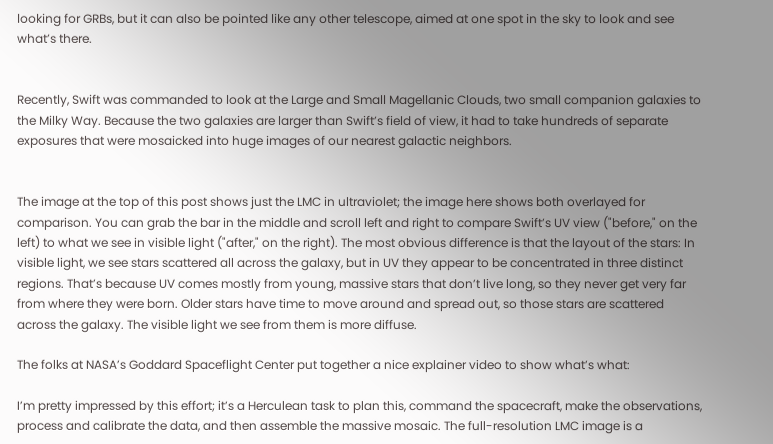looking for GRBs, but it can also be pointed like any other telescope, aimed at one spot in the sky to look and see what’s there.


Recently, Swift was commanded to look at the Large and Small Magellanic Clouds, two small companion galaxies to the Milky Way. Because the two galaxies are larger than Swift’s field of view, it had to take hundreds of separate exposures that were mosaicked into huge images of our nearest galactic neighbors.


The image at the top of this post shows just the LMC in ultraviolet; the image here shows both overlayed for comparison. You can grab the bar in the middle and scroll left and right to compare Swift’s UV view ("before," on the left) to what we see in visible light ("after," on the right). The most obvious difference is that the layout of the stars: In visible light, we see stars scattered all across the galaxy, but in UV they appear to be concentrated in three distinct regions. That’s because UV comes mostly from young, massive stars that don’t live long, so they never get very far from where they were born. Older stars have time to move around and spread out, so those stars are scattered across the galaxy. The visible light we see from them is more diffuse.

The folks at NASA’s Goddard Spaceflight Center put together a nice explainer video to show what’s what:

I’m pretty impressed by this effort; it’s a Herculean task to plan this, command the spacecraft, make the observations, process and calibrate the data, and then assemble the massive mosaic. The full-resolution LMC image is a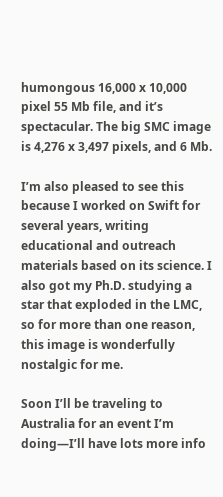humongous 16,000 x 10,000 pixel 55 Mb file, and it’s spectacular. The big SMC image is 4,276 x 3,497 pixels, and 6 Mb.

I’m also pleased to see this because I worked on Swift for several years, writing educational and outreach materials based on its science. I also got my Ph.D. studying a star that exploded in the LMC, so for more than one reason, this image is wonderfully nostalgic for me.

Soon I’ll be traveling to Australia for an event I’m doing—I’ll have lots more info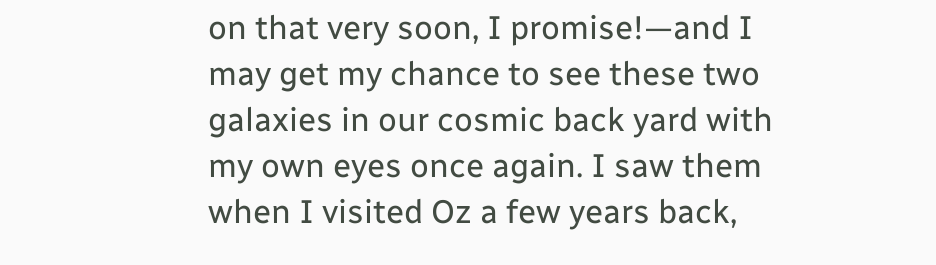on that very soon, I promise!—and I may get my chance to see these two galaxies in our cosmic back yard with my own eyes once again. I saw them when I visited Oz a few years back,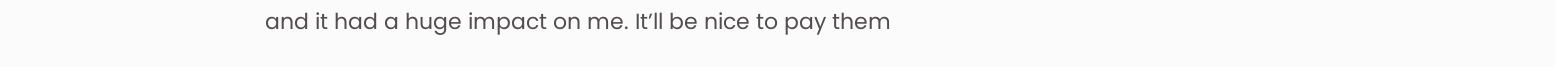and it had a huge impact on me. It’ll be nice to pay them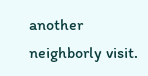another neighborly visit.